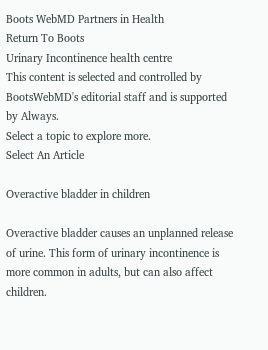Boots WebMD Partners in Health
Return To Boots
Urinary Incontinence health centre
This content is selected and controlled by BootsWebMD's editorial staff and is supported by Always.
Select a topic to explore more.
Select An Article

Overactive bladder in children

Overactive bladder causes an unplanned release of urine. This form of urinary incontinence is more common in adults, but can also affect children.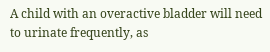A child with an overactive bladder will need to urinate frequently, as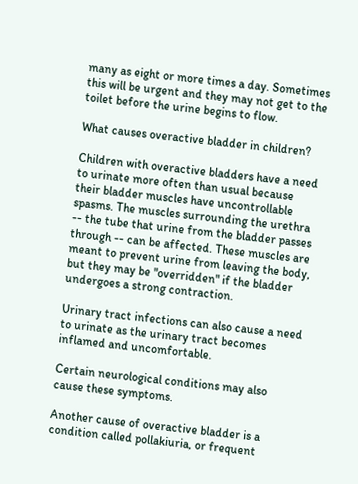many as eight or more times a day. Sometimes this will be urgent and they may not get to the toilet before the urine begins to flow.

What causes overactive bladder in children?

Children with overactive bladders have a need to urinate more often than usual because their bladder muscles have uncontrollable spasms. The muscles surrounding the urethra -- the tube that urine from the bladder passes through -- can be affected. These muscles are meant to prevent urine from leaving the body, but they may be "overridden" if the bladder undergoes a strong contraction.

Urinary tract infections can also cause a need to urinate as the urinary tract becomes inflamed and uncomfortable.

Certain neurological conditions may also cause these symptoms.

Another cause of overactive bladder is a condition called pollakiuria, or frequent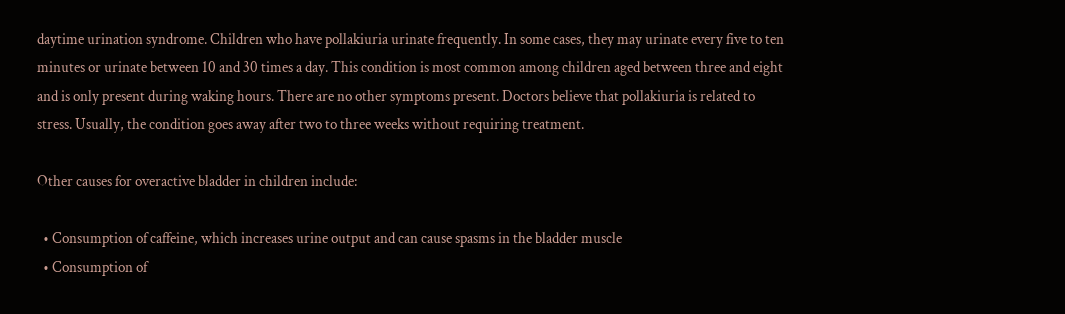daytime urination syndrome. Children who have pollakiuria urinate frequently. In some cases, they may urinate every five to ten minutes or urinate between 10 and 30 times a day. This condition is most common among children aged between three and eight and is only present during waking hours. There are no other symptoms present. Doctors believe that pollakiuria is related to stress. Usually, the condition goes away after two to three weeks without requiring treatment.

Other causes for overactive bladder in children include:

  • Consumption of caffeine, which increases urine output and can cause spasms in the bladder muscle
  • Consumption of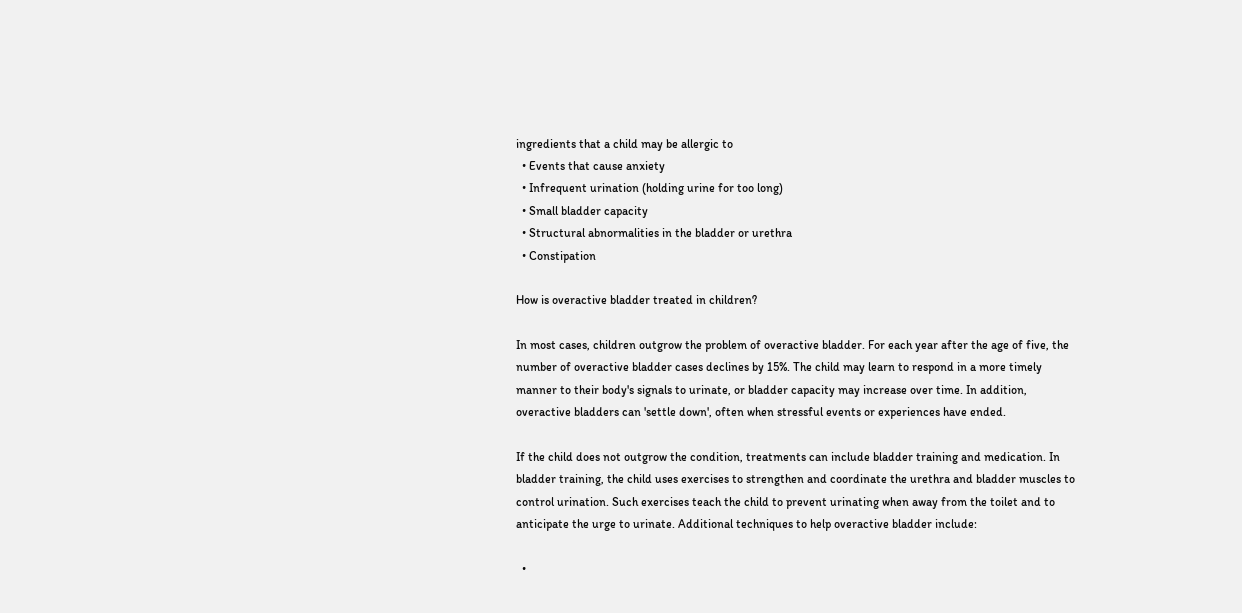ingredients that a child may be allergic to
  • Events that cause anxiety
  • Infrequent urination (holding urine for too long)
  • Small bladder capacity
  • Structural abnormalities in the bladder or urethra
  • Constipation

How is overactive bladder treated in children?

In most cases, children outgrow the problem of overactive bladder. For each year after the age of five, the number of overactive bladder cases declines by 15%. The child may learn to respond in a more timely manner to their body's signals to urinate, or bladder capacity may increase over time. In addition, overactive bladders can 'settle down', often when stressful events or experiences have ended.

If the child does not outgrow the condition, treatments can include bladder training and medication. In bladder training, the child uses exercises to strengthen and coordinate the urethra and bladder muscles to control urination. Such exercises teach the child to prevent urinating when away from the toilet and to anticipate the urge to urinate. Additional techniques to help overactive bladder include:

  •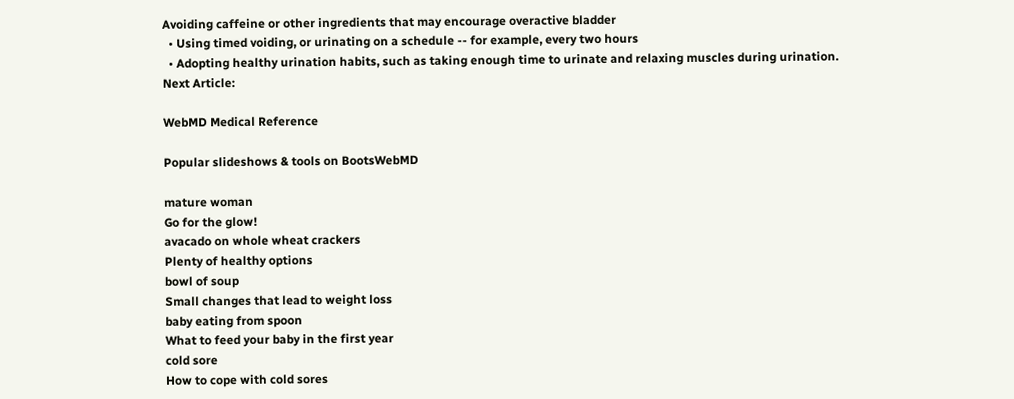Avoiding caffeine or other ingredients that may encourage overactive bladder
  • Using timed voiding, or urinating on a schedule -- for example, every two hours
  • Adopting healthy urination habits, such as taking enough time to urinate and relaxing muscles during urination.
Next Article:

WebMD Medical Reference

Popular slideshows & tools on BootsWebMD

mature woman
Go for the glow!
avacado on whole wheat crackers
Plenty of healthy options
bowl of soup
Small changes that lead to weight loss
baby eating from spoon
What to feed your baby in the first year
cold sore
How to cope with cold sores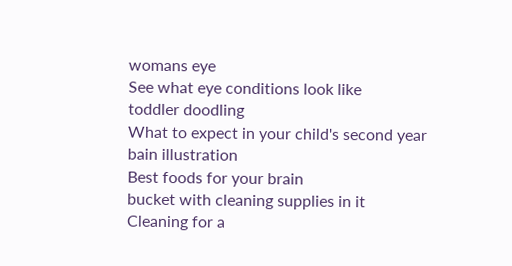womans eye
See what eye conditions look like
toddler doodling
What to expect in your child's second year
bain illustration
Best foods for your brain
bucket with cleaning supplies in it
Cleaning for a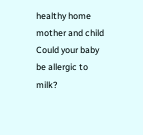healthy home
mother and child
Could your baby be allergic to milk?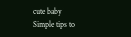cute baby
Simple tips to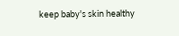keep baby's skin healthy